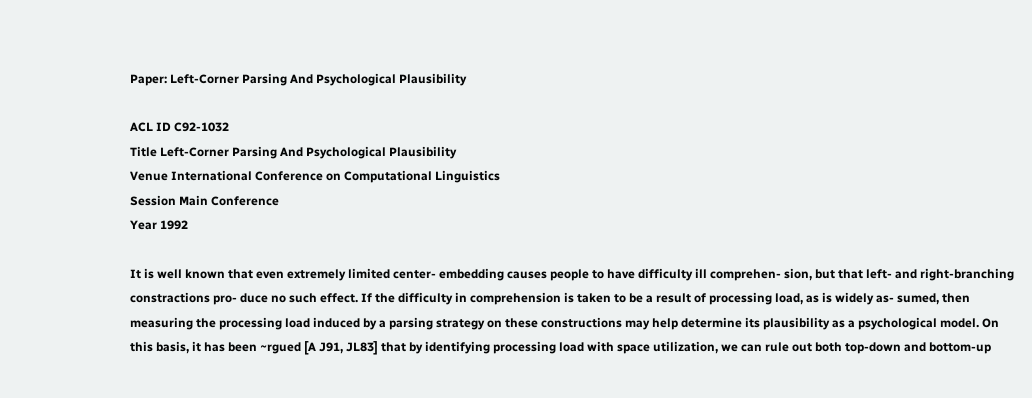Paper: Left-Corner Parsing And Psychological Plausibility

ACL ID C92-1032
Title Left-Corner Parsing And Psychological Plausibility
Venue International Conference on Computational Linguistics
Session Main Conference
Year 1992

It is well known that even extremely limited center- embedding causes people to have difficulty ill comprehen- sion, but that left- and right-branching constractions pro- duce no such effect. If the difficulty in comprehension is taken to be a result of processing load, as is widely as- sumed, then measuring the processing load induced by a parsing strategy on these constructions may help determine its plausibility as a psychological model. On this basis, it has been ~rgued [A J91, JL83] that by identifying processing load with space utilization, we can rule out both top-down and bottom-up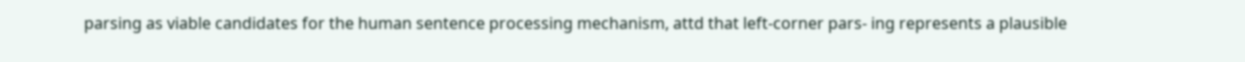parsing as viable candidates for the human sentence processing mechanism, attd that left-corner pars- ing represents a plausible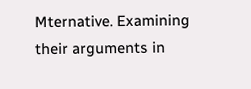Mternative. Examining their arguments in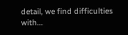detail, we find difficulties with...